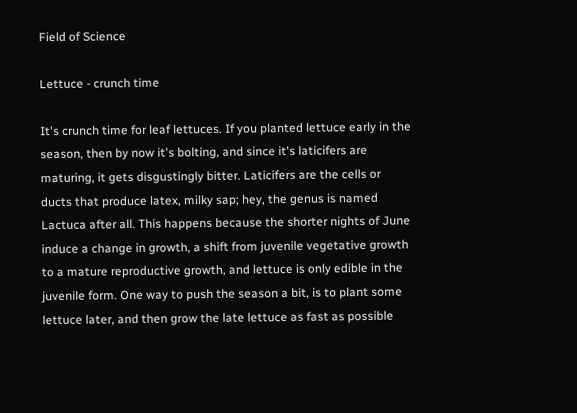Field of Science

Lettuce - crunch time

It's crunch time for leaf lettuces. If you planted lettuce early in the season, then by now it's bolting, and since it's laticifers are maturing, it gets disgustingly bitter. Laticifers are the cells or ducts that produce latex, milky sap; hey, the genus is named Lactuca after all. This happens because the shorter nights of June induce a change in growth, a shift from juvenile vegetative growth to a mature reproductive growth, and lettuce is only edible in the juvenile form. One way to push the season a bit, is to plant some lettuce later, and then grow the late lettuce as fast as possible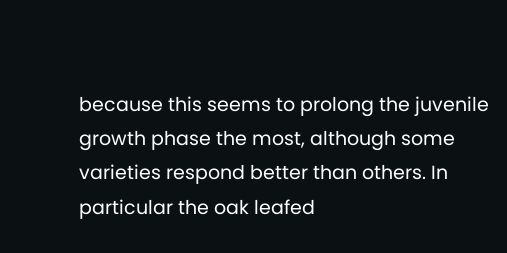because this seems to prolong the juvenile growth phase the most, although some varieties respond better than others. In particular the oak leafed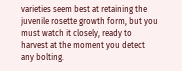varieties seem best at retaining the juvenile rosette growth form, but you must watch it closely, ready to harvest at the moment you detect any bolting.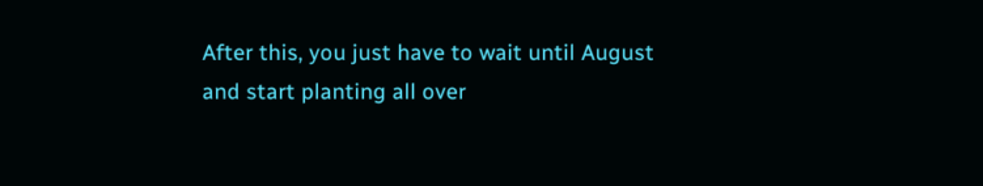After this, you just have to wait until August and start planting all over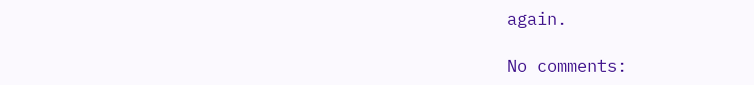again.

No comments: